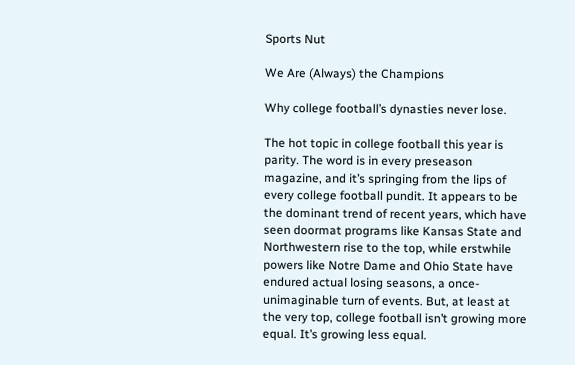Sports Nut

We Are (Always) the Champions

Why college football’s dynasties never lose.

The hot topic in college football this year is parity. The word is in every preseason magazine, and it’s springing from the lips of every college football pundit. It appears to be the dominant trend of recent years, which have seen doormat programs like Kansas State and Northwestern rise to the top, while erstwhile powers like Notre Dame and Ohio State have endured actual losing seasons, a once-unimaginable turn of events. But, at least at the very top, college football isn’t growing more equal. It’s growing less equal.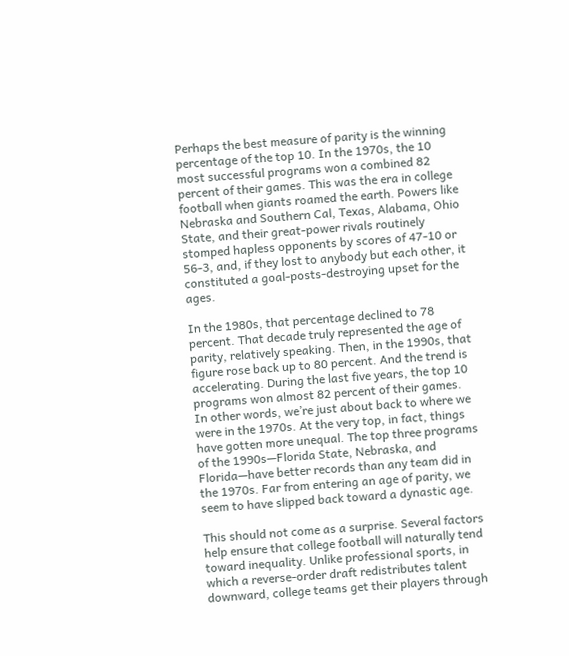Perhaps the best measure of parity is the winning percentage of the top 10. In the 1970s, the 10 most successful programs won a combined 82 percent of their games. This was the era in college football when giants roamed the earth. Powers like Nebraska and Southern Cal, Texas, Alabama, Ohio State, and their great-power rivals routinely stomped hapless opponents by scores of 47-10 or 56-3, and, if they lost to anybody but each other, it constituted a goal-posts-destroying upset for the ages.

In the 1980s, that percentage declined to 78 percent. That decade truly represented the age of parity, relatively speaking. Then, in the 1990s, that figure rose back up to 80 percent. And the trend is accelerating. During the last five years, the top 10 programs won almost 82 percent of their games. In other words, we’re just about back to where we were in the 1970s. At the very top, in fact, things have gotten more unequal. The top three programs of the 1990s—Florida State, Nebraska, and Florida—have better records than any team did in the 1970s. Far from entering an age of parity, we seem to have slipped back toward a dynastic age.

This should not come as a surprise. Several factors help ensure that college football will naturally tend toward inequality. Unlike professional sports, in which a reverse-order draft redistributes talent downward, college teams get their players through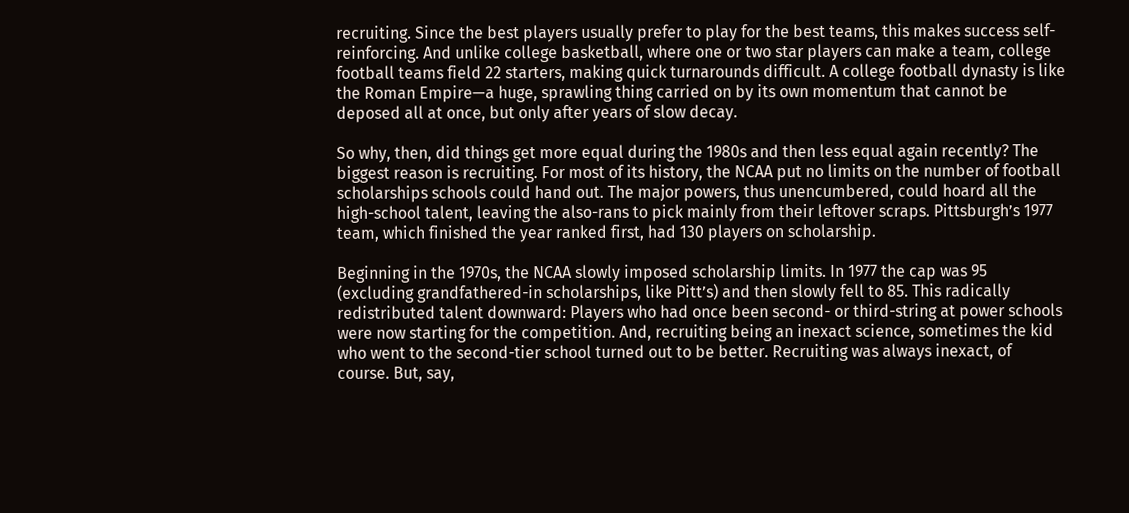recruiting. Since the best players usually prefer to play for the best teams, this makes success self-reinforcing. And unlike college basketball, where one or two star players can make a team, college football teams field 22 starters, making quick turnarounds difficult. A college football dynasty is like the Roman Empire—a huge, sprawling thing carried on by its own momentum that cannot be deposed all at once, but only after years of slow decay.

So why, then, did things get more equal during the 1980s and then less equal again recently? The biggest reason is recruiting. For most of its history, the NCAA put no limits on the number of football scholarships schools could hand out. The major powers, thus unencumbered, could hoard all the high-school talent, leaving the also-rans to pick mainly from their leftover scraps. Pittsburgh’s 1977 team, which finished the year ranked first, had 130 players on scholarship.

Beginning in the 1970s, the NCAA slowly imposed scholarship limits. In 1977 the cap was 95 (excluding grandfathered-in scholarships, like Pitt’s) and then slowly fell to 85. This radically redistributed talent downward: Players who had once been second- or third-string at power schools were now starting for the competition. And, recruiting being an inexact science, sometimes the kid who went to the second-tier school turned out to be better. Recruiting was always inexact, of course. But, say,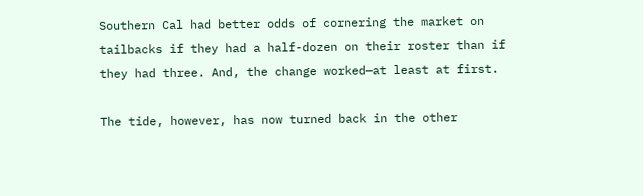Southern Cal had better odds of cornering the market on tailbacks if they had a half-dozen on their roster than if they had three. And, the change worked—at least at first.

The tide, however, has now turned back in the other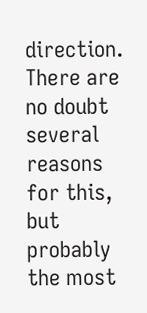direction. There are no doubt several reasons for this, but probably the most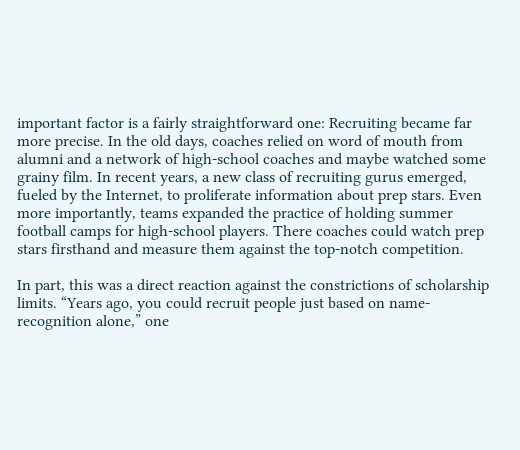important factor is a fairly straightforward one: Recruiting became far more precise. In the old days, coaches relied on word of mouth from alumni and a network of high-school coaches and maybe watched some grainy film. In recent years, a new class of recruiting gurus emerged, fueled by the Internet, to proliferate information about prep stars. Even more importantly, teams expanded the practice of holding summer football camps for high-school players. There coaches could watch prep stars firsthand and measure them against the top-notch competition.

In part, this was a direct reaction against the constrictions of scholarship limits. “Years ago, you could recruit people just based on name-recognition alone,” one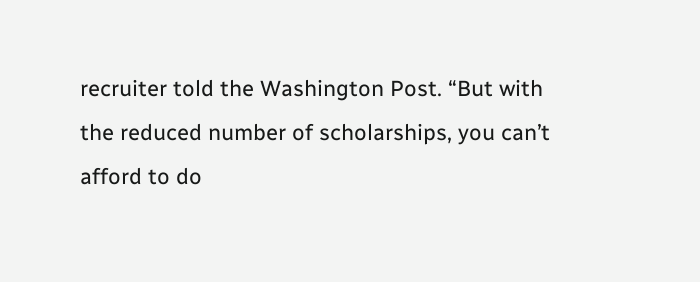recruiter told the Washington Post. “But with the reduced number of scholarships, you can’t afford to do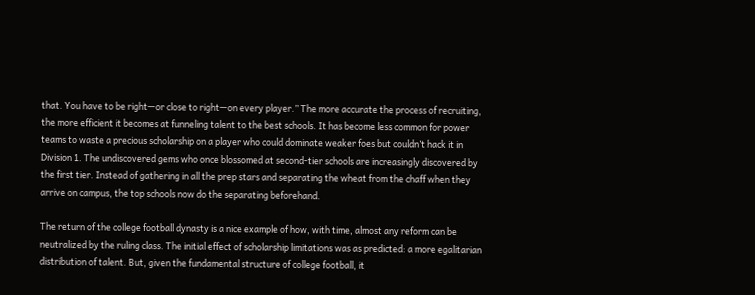that. You have to be right—or close to right—on every player.” The more accurate the process of recruiting, the more efficient it becomes at funneling talent to the best schools. It has become less common for power teams to waste a precious scholarship on a player who could dominate weaker foes but couldn’t hack it in Division 1. The undiscovered gems who once blossomed at second-tier schools are increasingly discovered by the first tier. Instead of gathering in all the prep stars and separating the wheat from the chaff when they arrive on campus, the top schools now do the separating beforehand.

The return of the college football dynasty is a nice example of how, with time, almost any reform can be neutralized by the ruling class. The initial effect of scholarship limitations was as predicted: a more egalitarian distribution of talent. But, given the fundamental structure of college football, it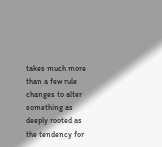takes much more than a few rule changes to alter something as deeply rooted as the tendency for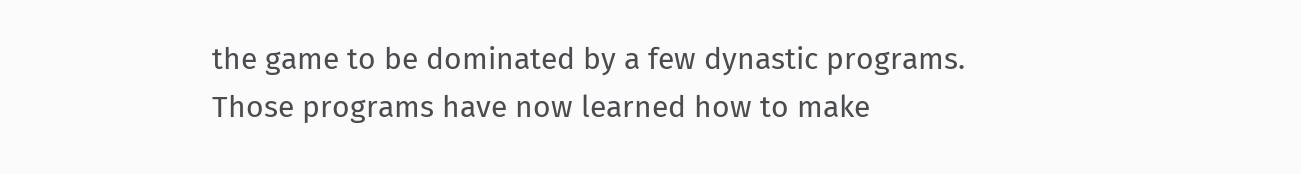the game to be dominated by a few dynastic programs. Those programs have now learned how to make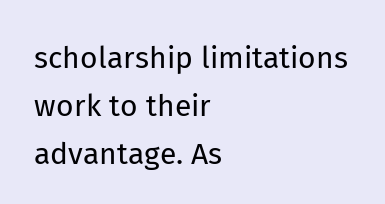scholarship limitations work to their advantage. As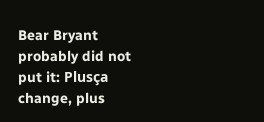Bear Bryant probably did not put it: Plusça change, plus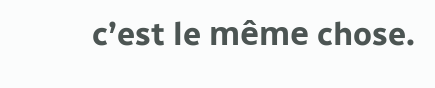c’est le même chose.